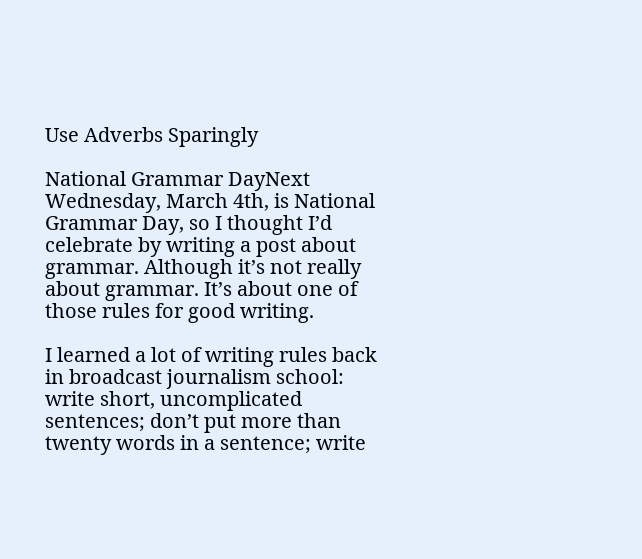Use Adverbs Sparingly

National Grammar DayNext Wednesday, March 4th, is National Grammar Day, so I thought I’d celebrate by writing a post about grammar. Although it’s not really about grammar. It’s about one of those rules for good writing.

I learned a lot of writing rules back in broadcast journalism school: write short, uncomplicated sentences; don’t put more than twenty words in a sentence; write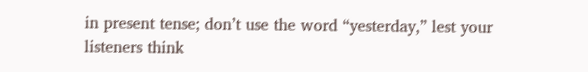in present tense; don’t use the word “yesterday,” lest your listeners think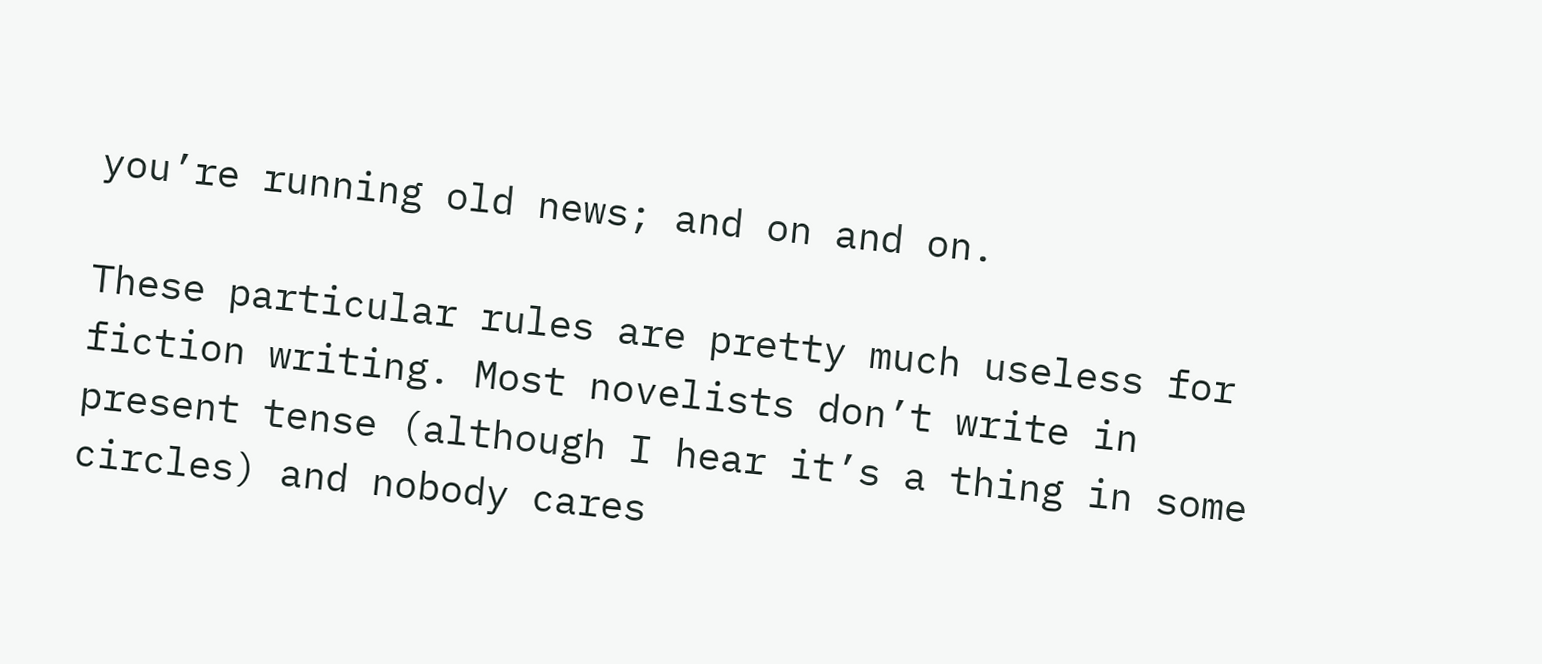you’re running old news; and on and on.

These particular rules are pretty much useless for fiction writing. Most novelists don’t write in present tense (although I hear it’s a thing in some circles) and nobody cares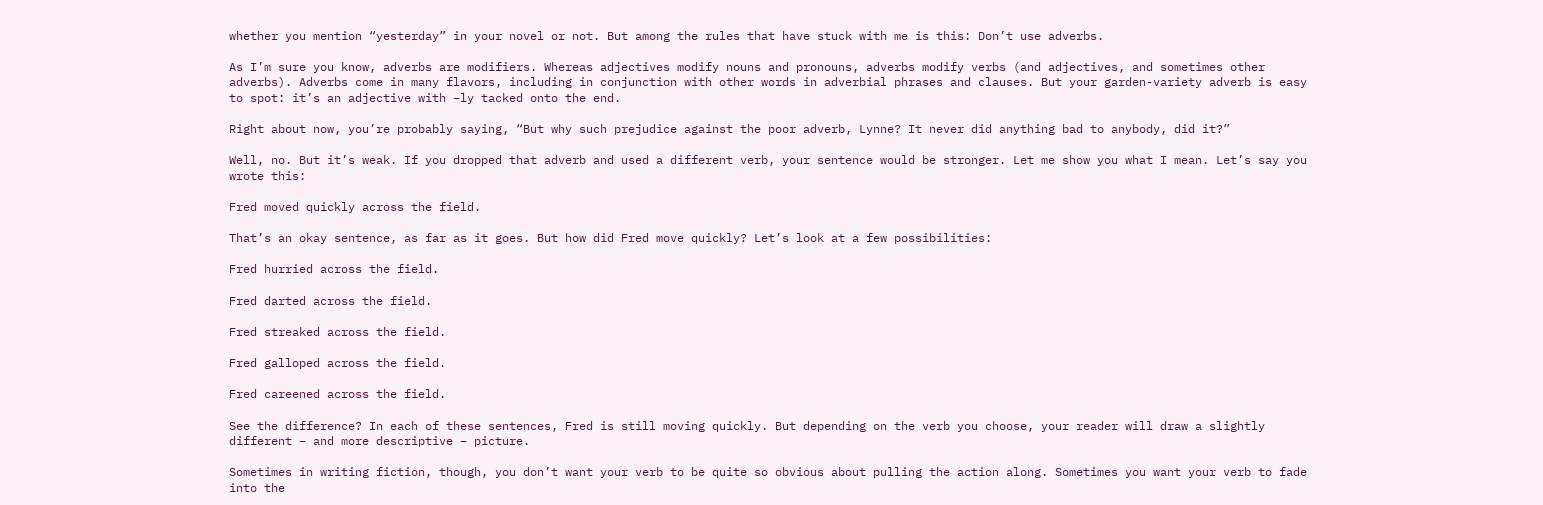whether you mention “yesterday” in your novel or not. But among the rules that have stuck with me is this: Don’t use adverbs.

As I’m sure you know, adverbs are modifiers. Whereas adjectives modify nouns and pronouns, adverbs modify verbs (and adjectives, and sometimes other adverbs). Adverbs come in many flavors, including in conjunction with other words in adverbial phrases and clauses. But your garden-variety adverb is easy to spot: it’s an adjective with –ly tacked onto the end.

Right about now, you’re probably saying, “But why such prejudice against the poor adverb, Lynne? It never did anything bad to anybody, did it?”

Well, no. But it’s weak. If you dropped that adverb and used a different verb, your sentence would be stronger. Let me show you what I mean. Let’s say you wrote this:

Fred moved quickly across the field.

That’s an okay sentence, as far as it goes. But how did Fred move quickly? Let’s look at a few possibilities:

Fred hurried across the field.

Fred darted across the field.

Fred streaked across the field.

Fred galloped across the field.

Fred careened across the field.

See the difference? In each of these sentences, Fred is still moving quickly. But depending on the verb you choose, your reader will draw a slightly different – and more descriptive – picture.

Sometimes in writing fiction, though, you don’t want your verb to be quite so obvious about pulling the action along. Sometimes you want your verb to fade into the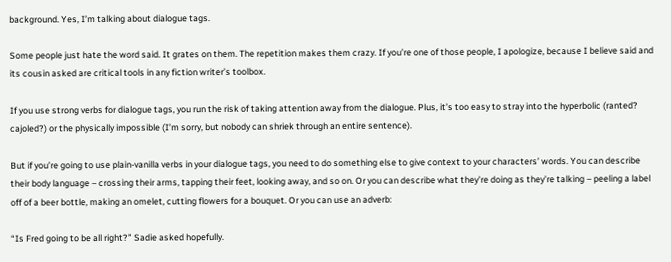background. Yes, I’m talking about dialogue tags.

Some people just hate the word said. It grates on them. The repetition makes them crazy. If you’re one of those people, I apologize, because I believe said and its cousin asked are critical tools in any fiction writer’s toolbox.

If you use strong verbs for dialogue tags, you run the risk of taking attention away from the dialogue. Plus, it’s too easy to stray into the hyperbolic (ranted? cajoled?) or the physically impossible (I’m sorry, but nobody can shriek through an entire sentence).

But if you’re going to use plain-vanilla verbs in your dialogue tags, you need to do something else to give context to your characters’ words. You can describe their body language – crossing their arms, tapping their feet, looking away, and so on. Or you can describe what they’re doing as they’re talking – peeling a label off of a beer bottle, making an omelet, cutting flowers for a bouquet. Or you can use an adverb:

“Is Fred going to be all right?” Sadie asked hopefully.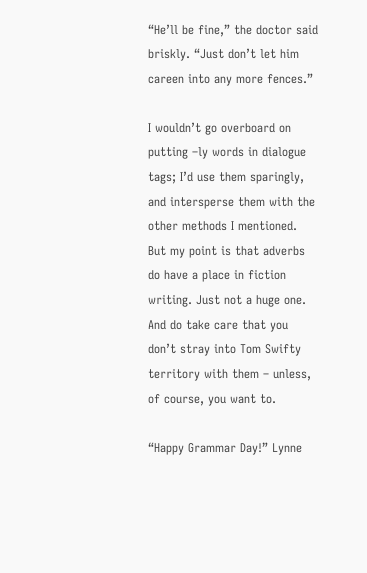“He’ll be fine,” the doctor said briskly. “Just don’t let him careen into any more fences.”

I wouldn’t go overboard on putting –ly words in dialogue tags; I’d use them sparingly, and intersperse them with the other methods I mentioned. But my point is that adverbs do have a place in fiction writing. Just not a huge one. And do take care that you don’t stray into Tom Swifty territory with them – unless, of course, you want to.

“Happy Grammar Day!” Lynne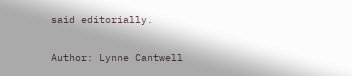said editorially.

Author: Lynne Cantwell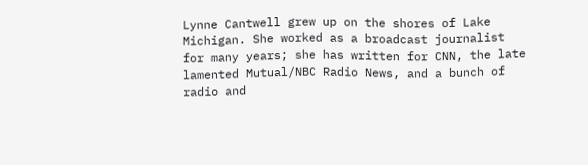Lynne Cantwell grew up on the shores of Lake Michigan. She worked as a broadcast journalist for many years; she has written for CNN, the late lamented Mutual/NBC Radio News, and a bunch of radio and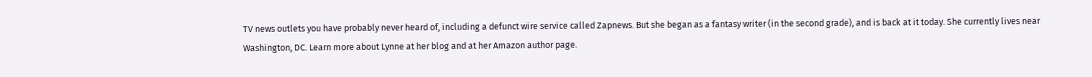TV news outlets you have probably never heard of, including a defunct wire service called Zapnews. But she began as a fantasy writer (in the second grade), and is back at it today. She currently lives near Washington, DC. Learn more about Lynne at her blog and at her Amazon author page.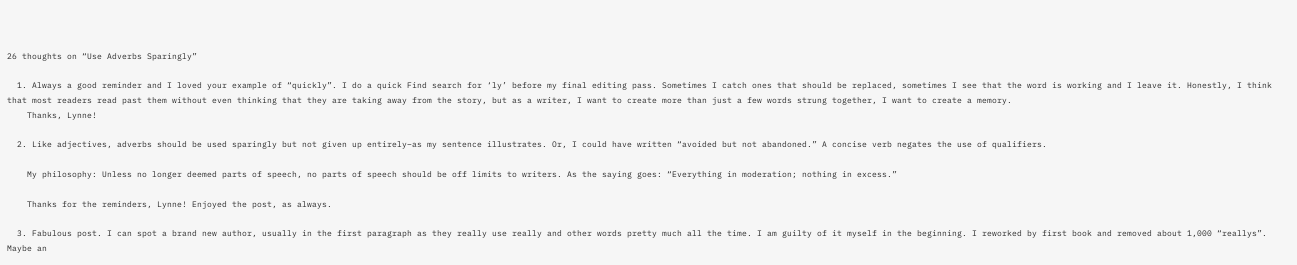26 thoughts on “Use Adverbs Sparingly”

  1. Always a good reminder and I loved your example of “quickly”. I do a quick Find search for ‘ly’ before my final editing pass. Sometimes I catch ones that should be replaced, sometimes I see that the word is working and I leave it. Honestly, I think that most readers read past them without even thinking that they are taking away from the story, but as a writer, I want to create more than just a few words strung together, I want to create a memory.
    Thanks, Lynne!

  2. Like adjectives, adverbs should be used sparingly but not given up entirely–as my sentence illustrates. Or, I could have written “avoided but not abandoned.” A concise verb negates the use of qualifiers.

    My philosophy: Unless no longer deemed parts of speech, no parts of speech should be off limits to writers. As the saying goes: “Everything in moderation; nothing in excess.”

    Thanks for the reminders, Lynne! Enjoyed the post, as always.

  3. Fabulous post. I can spot a brand new author, usually in the first paragraph as they really use really and other words pretty much all the time. I am guilty of it myself in the beginning. I reworked by first book and removed about 1,000 “reallys”. Maybe an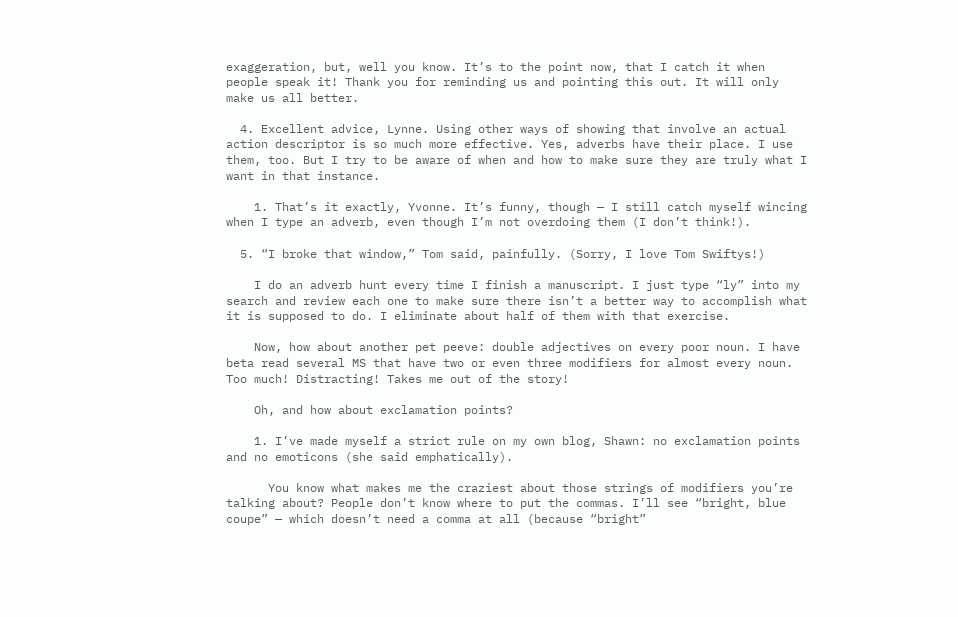exaggeration, but, well you know. It’s to the point now, that I catch it when people speak it! Thank you for reminding us and pointing this out. It will only make us all better.

  4. Excellent advice, Lynne. Using other ways of showing that involve an actual action descriptor is so much more effective. Yes, adverbs have their place. I use them, too. But I try to be aware of when and how to make sure they are truly what I want in that instance.

    1. That’s it exactly, Yvonne. It’s funny, though — I still catch myself wincing when I type an adverb, even though I’m not overdoing them (I don’t think!).

  5. “I broke that window,” Tom said, painfully. (Sorry, I love Tom Swiftys!)

    I do an adverb hunt every time I finish a manuscript. I just type “ly” into my search and review each one to make sure there isn’t a better way to accomplish what it is supposed to do. I eliminate about half of them with that exercise.

    Now, how about another pet peeve: double adjectives on every poor noun. I have beta read several MS that have two or even three modifiers for almost every noun. Too much! Distracting! Takes me out of the story!

    Oh, and how about exclamation points?

    1. I’ve made myself a strict rule on my own blog, Shawn: no exclamation points and no emoticons (she said emphatically).

      You know what makes me the craziest about those strings of modifiers you’re talking about? People don’t know where to put the commas. I’ll see “bright, blue coupe” — which doesn’t need a comma at all (because “bright”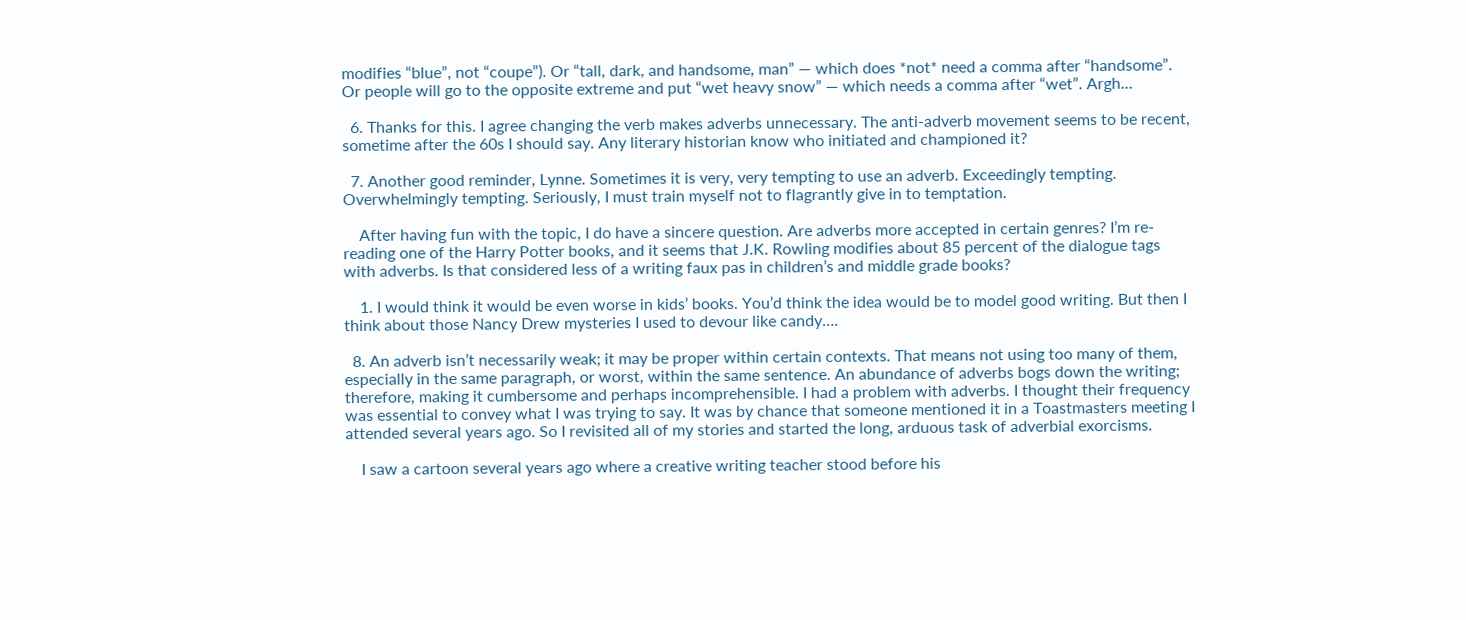modifies “blue”, not “coupe”). Or “tall, dark, and handsome, man” — which does *not* need a comma after “handsome”. Or people will go to the opposite extreme and put “wet heavy snow” — which needs a comma after “wet”. Argh…

  6. Thanks for this. I agree changing the verb makes adverbs unnecessary. The anti-adverb movement seems to be recent, sometime after the 60s I should say. Any literary historian know who initiated and championed it?

  7. Another good reminder, Lynne. Sometimes it is very, very tempting to use an adverb. Exceedingly tempting. Overwhelmingly tempting. Seriously, I must train myself not to flagrantly give in to temptation.

    After having fun with the topic, I do have a sincere question. Are adverbs more accepted in certain genres? I’m re-reading one of the Harry Potter books, and it seems that J.K. Rowling modifies about 85 percent of the dialogue tags with adverbs. Is that considered less of a writing faux pas in children’s and middle grade books?

    1. I would think it would be even worse in kids’ books. You’d think the idea would be to model good writing. But then I think about those Nancy Drew mysteries I used to devour like candy….

  8. An adverb isn’t necessarily weak; it may be proper within certain contexts. That means not using too many of them, especially in the same paragraph, or worst, within the same sentence. An abundance of adverbs bogs down the writing; therefore, making it cumbersome and perhaps incomprehensible. I had a problem with adverbs. I thought their frequency was essential to convey what I was trying to say. It was by chance that someone mentioned it in a Toastmasters meeting I attended several years ago. So I revisited all of my stories and started the long, arduous task of adverbial exorcisms.

    I saw a cartoon several years ago where a creative writing teacher stood before his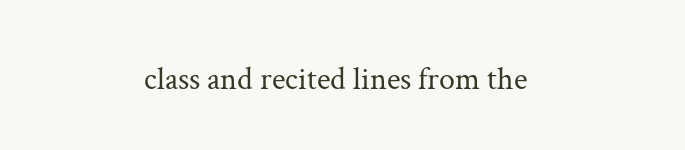class and recited lines from the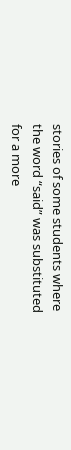stories of some students where the word “said” was substituted for a more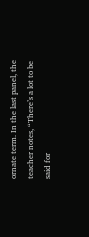ornate term. In the last panel, the teacher notes, “There’s a lot to be said for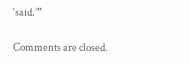‘said.’”

Comments are closed.